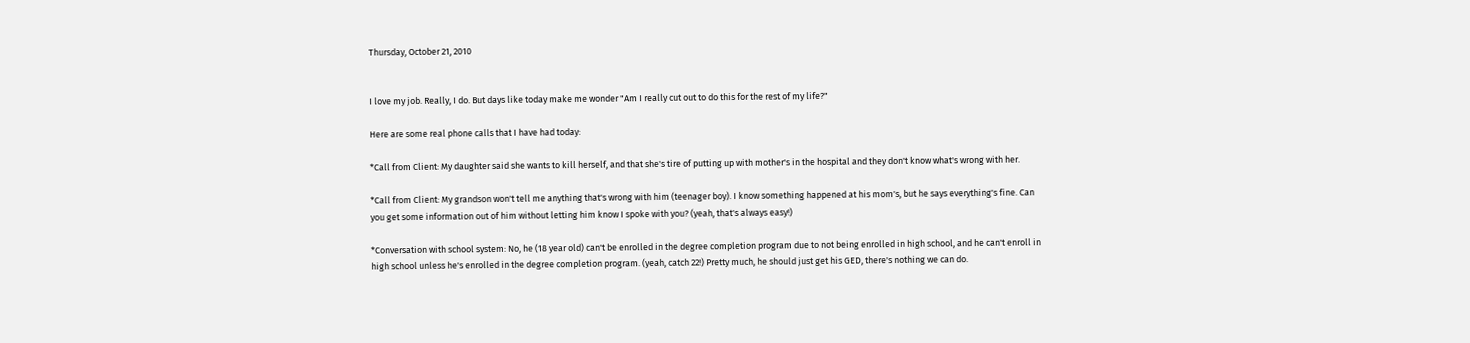Thursday, October 21, 2010


I love my job. Really, I do. But days like today make me wonder "Am I really cut out to do this for the rest of my life?"

Here are some real phone calls that I have had today:

*Call from Client: My daughter said she wants to kill herself, and that she's tire of putting up with mother's in the hospital and they don't know what's wrong with her.

*Call from Client: My grandson won't tell me anything that's wrong with him (teenager boy). I know something happened at his mom's, but he says everything's fine. Can you get some information out of him without letting him know I spoke with you? (yeah, that's always easy!)

*Conversation with school system: No, he (18 year old) can't be enrolled in the degree completion program due to not being enrolled in high school, and he can't enroll in high school unless he's enrolled in the degree completion program. (yeah, catch 22!) Pretty much, he should just get his GED, there's nothing we can do.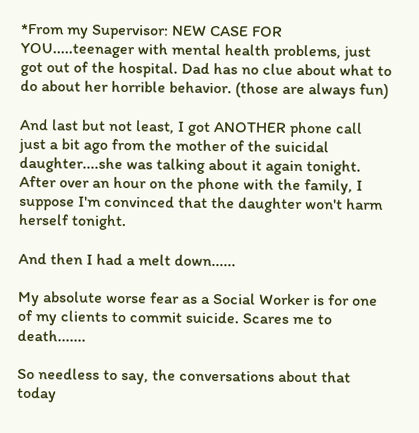*From my Supervisor: NEW CASE FOR YOU.....teenager with mental health problems, just got out of the hospital. Dad has no clue about what to do about her horrible behavior. (those are always fun)

And last but not least, I got ANOTHER phone call just a bit ago from the mother of the suicidal daughter....she was talking about it again tonight. After over an hour on the phone with the family, I suppose I'm convinced that the daughter won't harm herself tonight.

And then I had a melt down......

My absolute worse fear as a Social Worker is for one of my clients to commit suicide. Scares me to death.......

So needless to say, the conversations about that today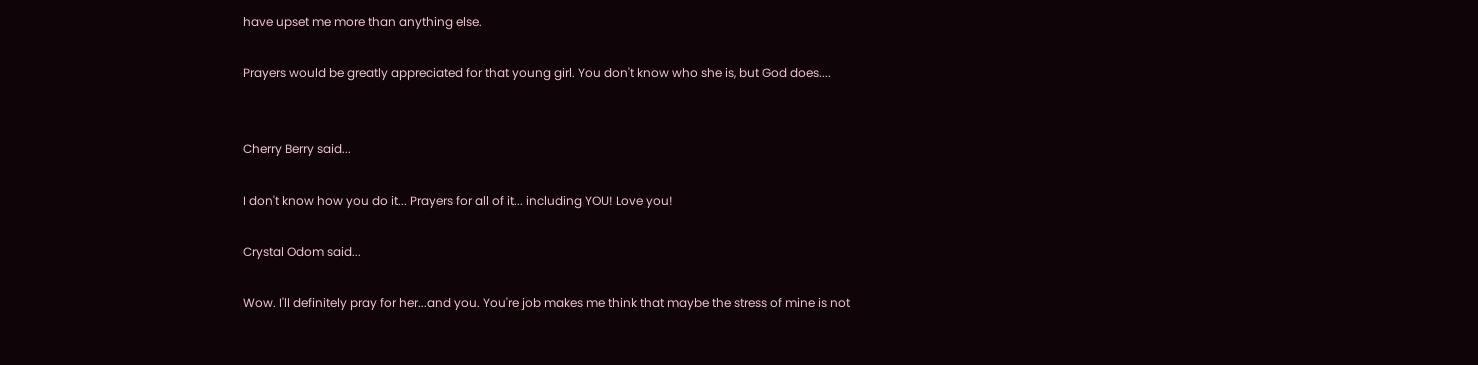have upset me more than anything else.

Prayers would be greatly appreciated for that young girl. You don't know who she is, but God does....


Cherry Berry said...

I don't know how you do it... Prayers for all of it... including YOU! Love you!

Crystal Odom said...

Wow. I'll definitely pray for her...and you. You're job makes me think that maybe the stress of mine is not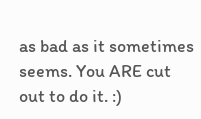as bad as it sometimes seems. You ARE cut out to do it. :)